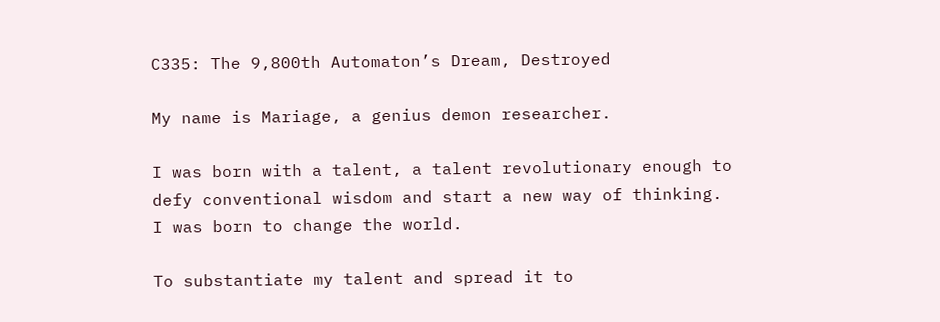C335: The 9,800th Automaton’s Dream, Destroyed

My name is Mariage, a genius demon researcher.

I was born with a talent, a talent revolutionary enough to defy conventional wisdom and start a new way of thinking.
I was born to change the world.

To substantiate my talent and spread it to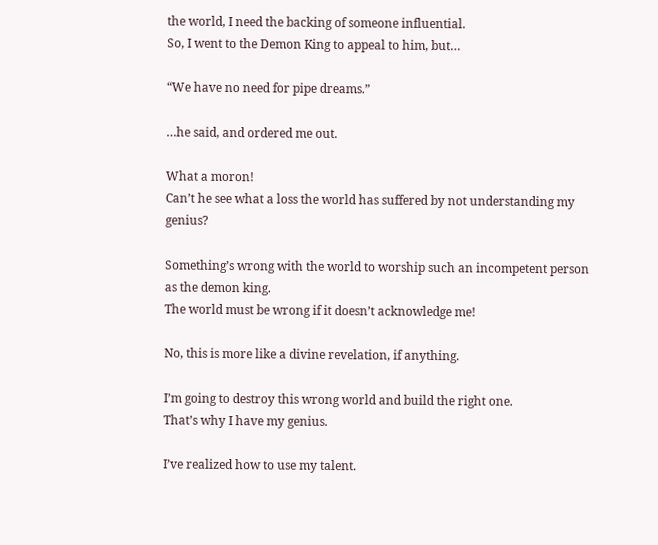the world, I need the backing of someone influential.
So, I went to the Demon King to appeal to him, but…

“We have no need for pipe dreams.”

…he said, and ordered me out.

What a moron!
Can’t he see what a loss the world has suffered by not understanding my genius?

Something’s wrong with the world to worship such an incompetent person as the demon king.
The world must be wrong if it doesn’t acknowledge me!

No, this is more like a divine revelation, if anything.

I’m going to destroy this wrong world and build the right one.
That’s why I have my genius.

I’ve realized how to use my talent.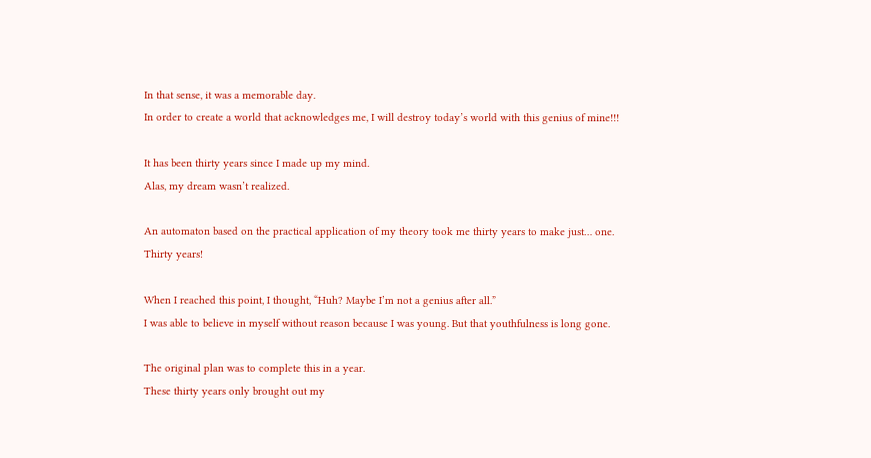In that sense, it was a memorable day.
In order to create a world that acknowledges me, I will destroy today’s world with this genius of mine!!!

It has been thirty years since I made up my mind.
Alas, my dream wasn’t realized.

An automaton based on the practical application of my theory took me thirty years to make just… one.
Thirty years!

When I reached this point, I thought, “Huh? Maybe I’m not a genius after all.”
I was able to believe in myself without reason because I was young. But that youthfulness is long gone.

The original plan was to complete this in a year.
These thirty years only brought out my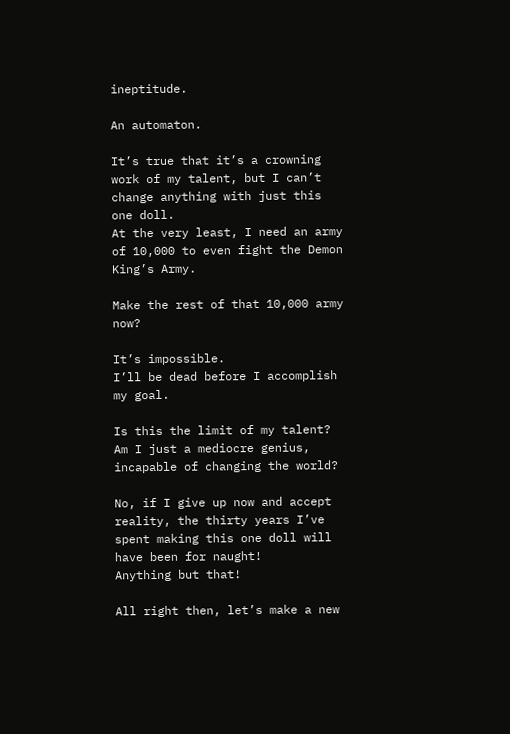ineptitude.

An automaton.

It’s true that it’s a crowning work of my talent, but I can’t change anything with just this one doll.
At the very least, I need an army of 10,000 to even fight the Demon King’s Army.

Make the rest of that 10,000 army now?

It’s impossible.
I’ll be dead before I accomplish my goal.

Is this the limit of my talent?
Am I just a mediocre genius, incapable of changing the world?

No, if I give up now and accept reality, the thirty years I’ve spent making this one doll will have been for naught!
Anything but that!

All right then, let’s make a new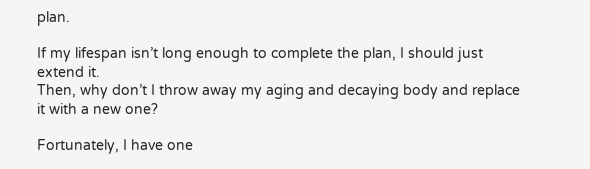plan.

If my lifespan isn’t long enough to complete the plan, I should just extend it.
Then, why don’t I throw away my aging and decaying body and replace it with a new one?

Fortunately, I have one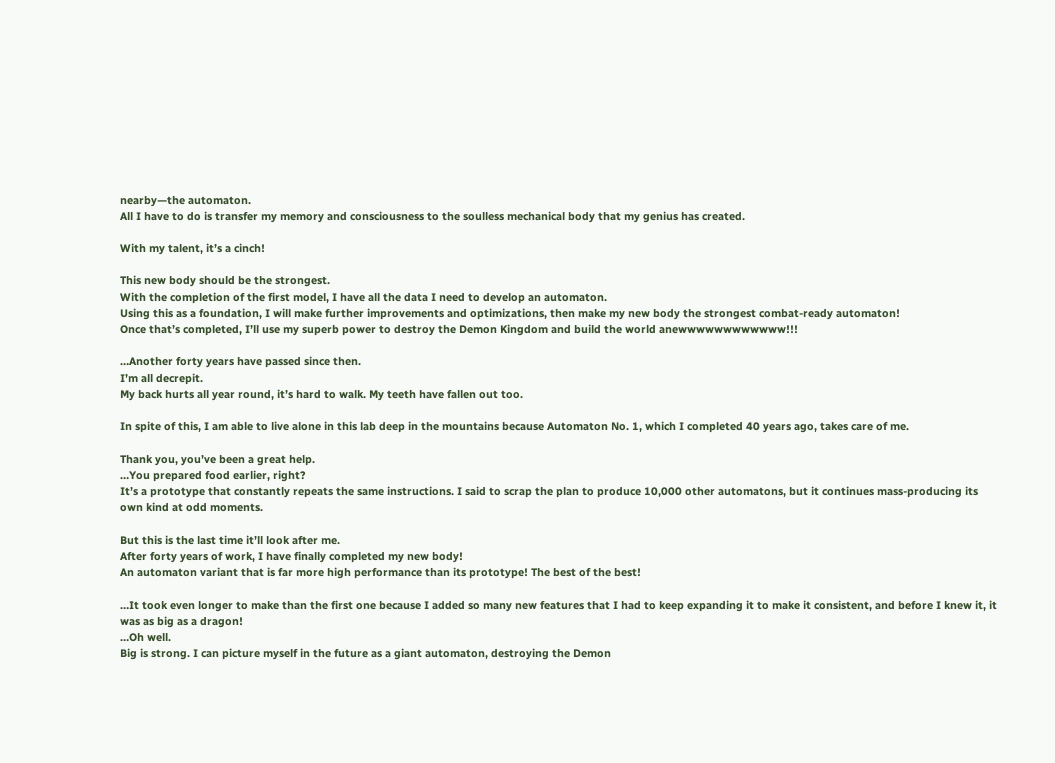nearby—the automaton.
All I have to do is transfer my memory and consciousness to the soulless mechanical body that my genius has created.

With my talent, it’s a cinch!

This new body should be the strongest.
With the completion of the first model, I have all the data I need to develop an automaton.
Using this as a foundation, I will make further improvements and optimizations, then make my new body the strongest combat-ready automaton!
Once that’s completed, I’ll use my superb power to destroy the Demon Kingdom and build the world anewwwwwwwwwwww!!!

…Another forty years have passed since then.
I’m all decrepit.
My back hurts all year round, it’s hard to walk. My teeth have fallen out too.

In spite of this, I am able to live alone in this lab deep in the mountains because Automaton No. 1, which I completed 40 years ago, takes care of me.

Thank you, you’ve been a great help.
…You prepared food earlier, right?
It’s a prototype that constantly repeats the same instructions. I said to scrap the plan to produce 10,000 other automatons, but it continues mass-producing its own kind at odd moments.

But this is the last time it’ll look after me.
After forty years of work, I have finally completed my new body!
An automaton variant that is far more high performance than its prototype! The best of the best!

…It took even longer to make than the first one because I added so many new features that I had to keep expanding it to make it consistent, and before I knew it, it was as big as a dragon!
…Oh well.
Big is strong. I can picture myself in the future as a giant automaton, destroying the Demon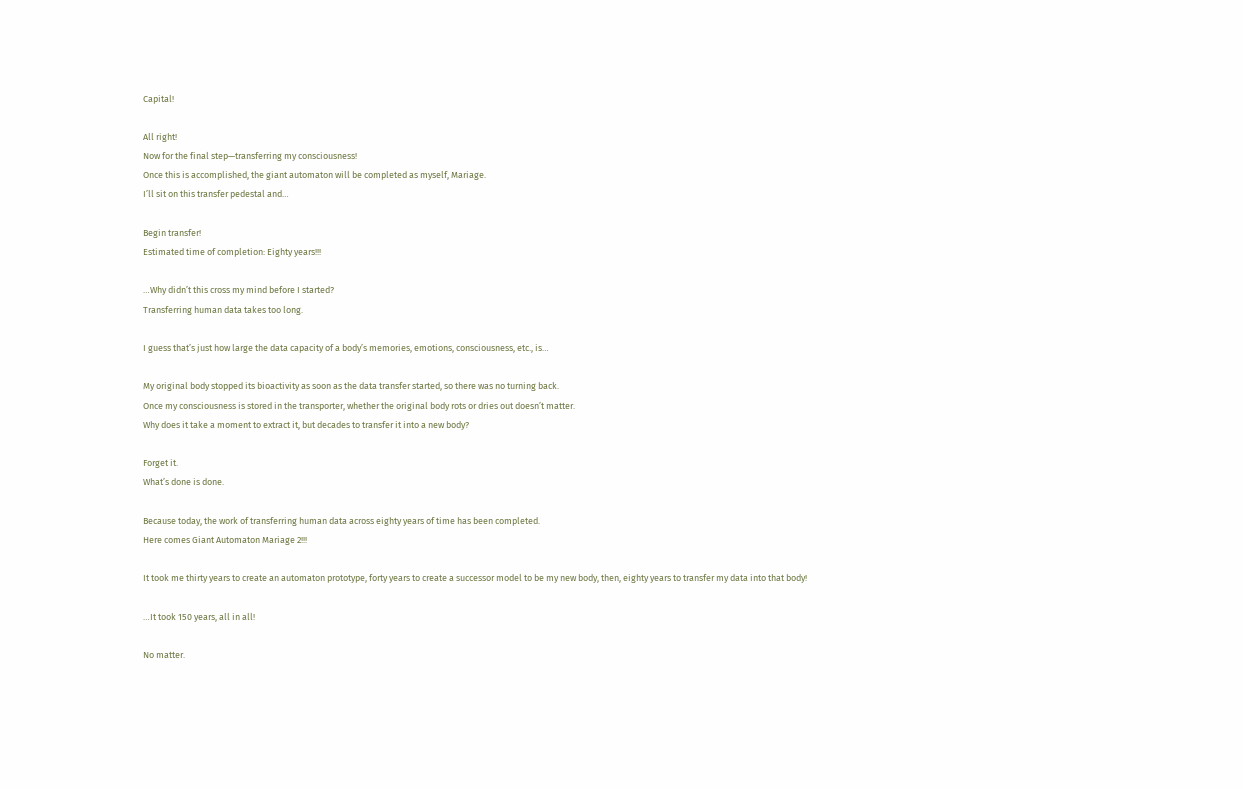Capital!

All right!
Now for the final step—transferring my consciousness!
Once this is accomplished, the giant automaton will be completed as myself, Mariage.
I’ll sit on this transfer pedestal and…

Begin transfer!
Estimated time of completion: Eighty years!!!

…Why didn’t this cross my mind before I started?
Transferring human data takes too long.

I guess that’s just how large the data capacity of a body’s memories, emotions, consciousness, etc., is…

My original body stopped its bioactivity as soon as the data transfer started, so there was no turning back.
Once my consciousness is stored in the transporter, whether the original body rots or dries out doesn’t matter.
Why does it take a moment to extract it, but decades to transfer it into a new body?

Forget it.
What’s done is done.

Because today, the work of transferring human data across eighty years of time has been completed.
Here comes Giant Automaton Mariage 2!!!

It took me thirty years to create an automaton prototype, forty years to create a successor model to be my new body, then, eighty years to transfer my data into that body!

…It took 150 years, all in all!

No matter.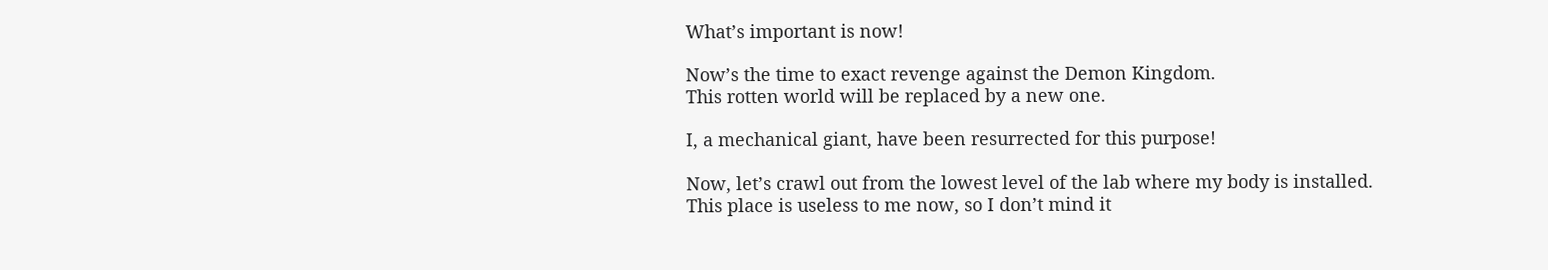What’s important is now!

Now’s the time to exact revenge against the Demon Kingdom.
This rotten world will be replaced by a new one.

I, a mechanical giant, have been resurrected for this purpose!

Now, let’s crawl out from the lowest level of the lab where my body is installed.
This place is useless to me now, so I don’t mind it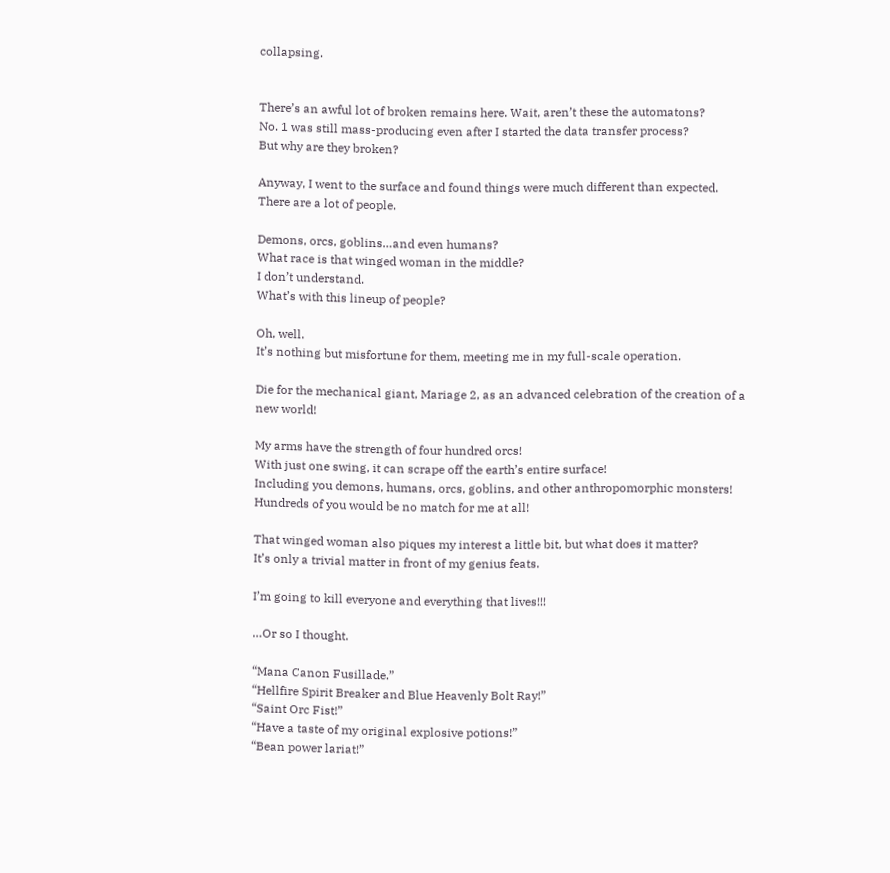collapsing.


There’s an awful lot of broken remains here. Wait, aren’t these the automatons?
No. 1 was still mass-producing even after I started the data transfer process?
But why are they broken?

Anyway, I went to the surface and found things were much different than expected.
There are a lot of people.

Demons, orcs, goblins…and even humans?
What race is that winged woman in the middle?
I don’t understand.
What’s with this lineup of people?

Oh, well.
It’s nothing but misfortune for them, meeting me in my full-scale operation.

Die for the mechanical giant, Mariage 2, as an advanced celebration of the creation of a new world!

My arms have the strength of four hundred orcs!
With just one swing, it can scrape off the earth’s entire surface!
Including you demons, humans, orcs, goblins, and other anthropomorphic monsters!
Hundreds of you would be no match for me at all!

That winged woman also piques my interest a little bit, but what does it matter?
It’s only a trivial matter in front of my genius feats.

I’m going to kill everyone and everything that lives!!!

…Or so I thought.

“Mana Canon Fusillade.”
“Hellfire Spirit Breaker and Blue Heavenly Bolt Ray!”
“Saint Orc Fist!”
“Have a taste of my original explosive potions!”
“Bean power lariat!”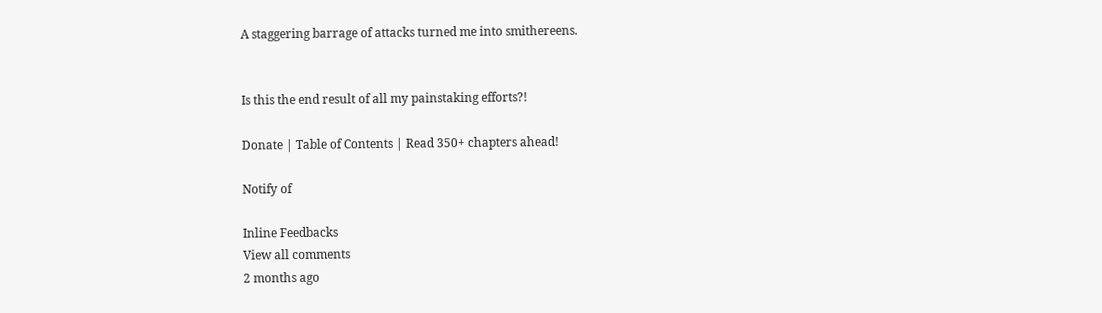A staggering barrage of attacks turned me into smithereens.


Is this the end result of all my painstaking efforts?!

Donate | Table of Contents | Read 350+ chapters ahead!

Notify of

Inline Feedbacks
View all comments
2 months ago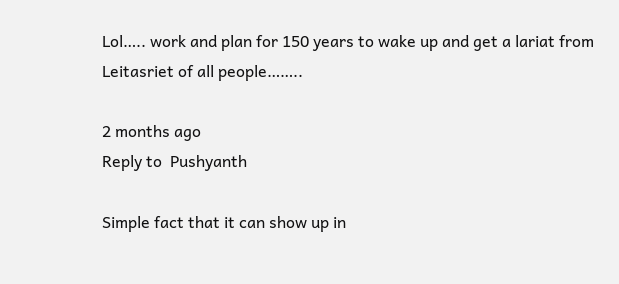Lol….. work and plan for 150 years to wake up and get a lariat from Leitasriet of all people……..

2 months ago
Reply to  Pushyanth

Simple fact that it can show up in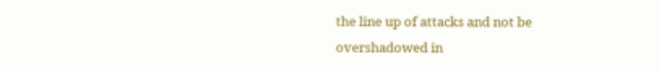the line up of attacks and not be overshadowed in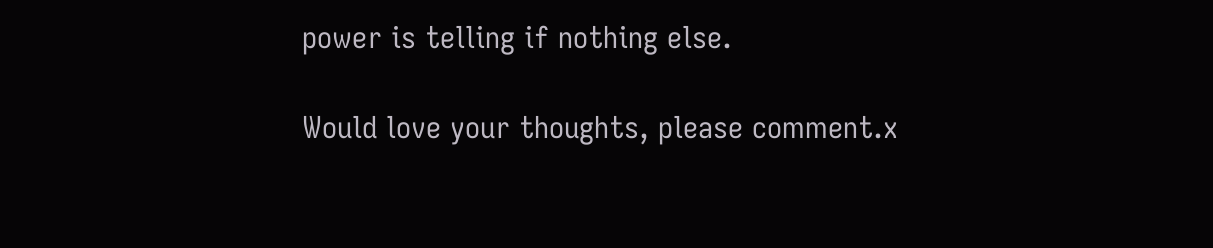power is telling if nothing else.

Would love your thoughts, please comment.x